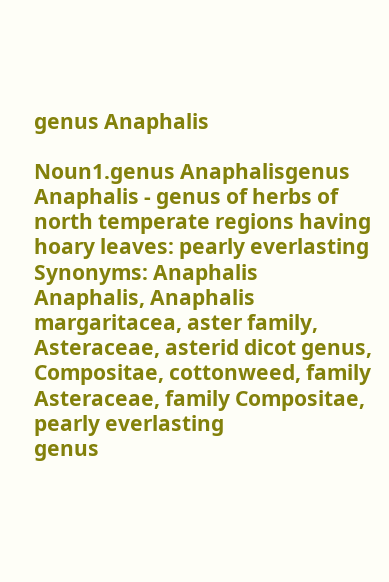genus Anaphalis

Noun1.genus Anaphalisgenus Anaphalis - genus of herbs of north temperate regions having hoary leaves: pearly everlasting
Synonyms: Anaphalis
Anaphalis, Anaphalis margaritacea, aster family, Asteraceae, asterid dicot genus, Compositae, cottonweed, family Asteraceae, family Compositae, pearly everlasting
genus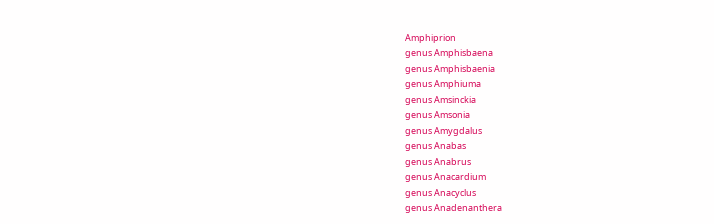Amphiprion
genus Amphisbaena
genus Amphisbaenia
genus Amphiuma
genus Amsinckia
genus Amsonia
genus Amygdalus
genus Anabas
genus Anabrus
genus Anacardium
genus Anacyclus
genus Anadenanthera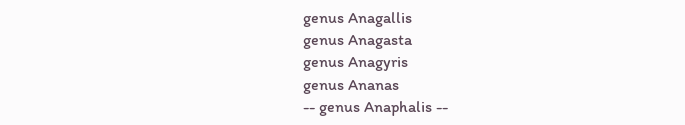genus Anagallis
genus Anagasta
genus Anagyris
genus Ananas
-- genus Anaphalis --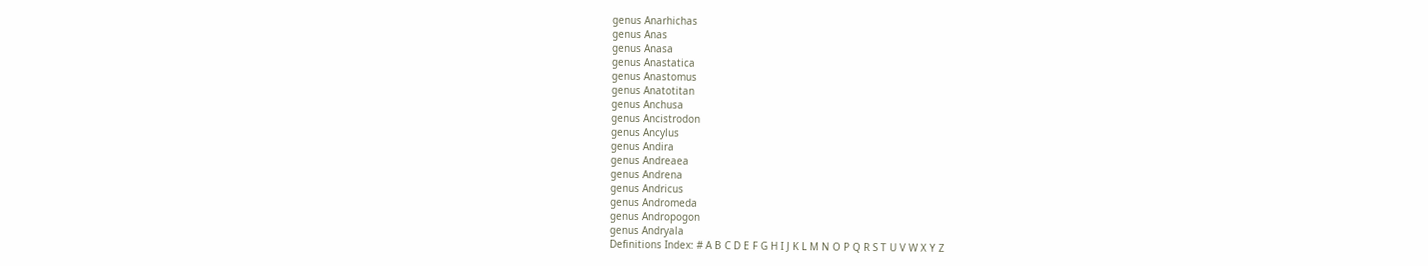genus Anarhichas
genus Anas
genus Anasa
genus Anastatica
genus Anastomus
genus Anatotitan
genus Anchusa
genus Ancistrodon
genus Ancylus
genus Andira
genus Andreaea
genus Andrena
genus Andricus
genus Andromeda
genus Andropogon
genus Andryala
Definitions Index: # A B C D E F G H I J K L M N O P Q R S T U V W X Y Z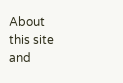About this site and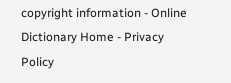copyright information - Online Dictionary Home - Privacy Policy